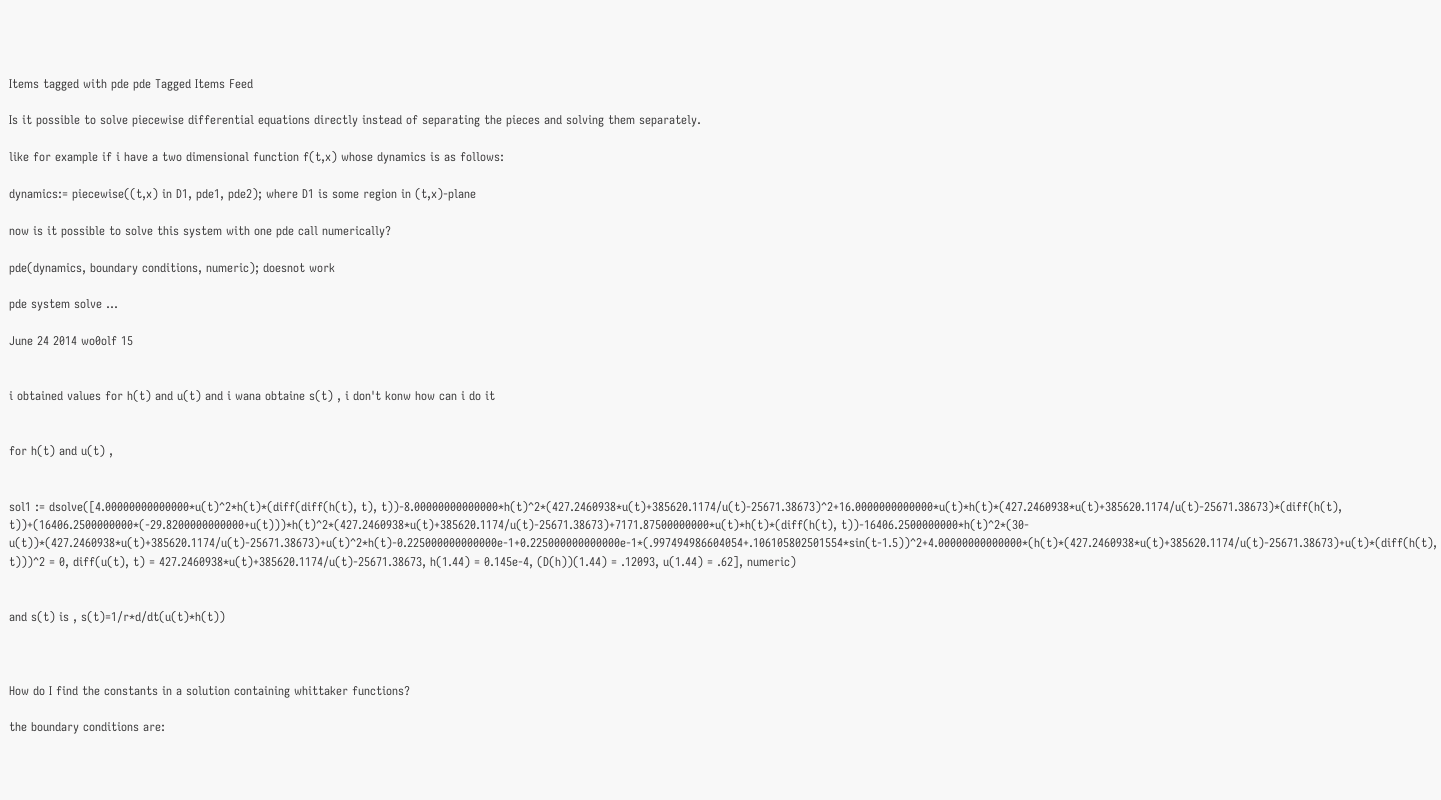Items tagged with pde pde Tagged Items Feed

Is it possible to solve piecewise differential equations directly instead of separating the pieces and solving them separately.

like for example if i have a two dimensional function f(t,x) whose dynamics is as follows:

dynamics:= piecewise((t,x) in D1, pde1, pde2); where D1 is some region in (t,x)-plane

now is it possible to solve this system with one pde call numerically?

pde(dynamics, boundary conditions, numeric); doesnot work

pde system solve ...

June 24 2014 wo0olf 15


i obtained values for h(t) and u(t) and i wana obtaine s(t) , i don't konw how can i do it


for h(t) and u(t) ,


sol1 := dsolve([4.00000000000000*u(t)^2*h(t)*(diff(diff(h(t), t), t))-8.00000000000000*h(t)^2*(427.2460938*u(t)+385620.1174/u(t)-25671.38673)^2+16.0000000000000*u(t)*h(t)*(427.2460938*u(t)+385620.1174/u(t)-25671.38673)*(diff(h(t), t))+(16406.2500000000*(-29.8200000000000+u(t)))*h(t)^2*(427.2460938*u(t)+385620.1174/u(t)-25671.38673)+7171.87500000000*u(t)*h(t)*(diff(h(t), t))-16406.2500000000*h(t)^2*(30-u(t))*(427.2460938*u(t)+385620.1174/u(t)-25671.38673)+u(t)^2*h(t)-0.225000000000000e-1+0.225000000000000e-1*(.997494986604054+.106105802501554*sin(t-1.5))^2+4.00000000000000*(h(t)*(427.2460938*u(t)+385620.1174/u(t)-25671.38673)+u(t)*(diff(h(t), t)))^2 = 0, diff(u(t), t) = 427.2460938*u(t)+385620.1174/u(t)-25671.38673, h(1.44) = 0.145e-4, (D(h))(1.44) = .12093, u(1.44) = .62], numeric)


and s(t) is , s(t)=1/r*d/dt(u(t)*h(t))



How do I find the constants in a solution containing whittaker functions?

the boundary conditions are: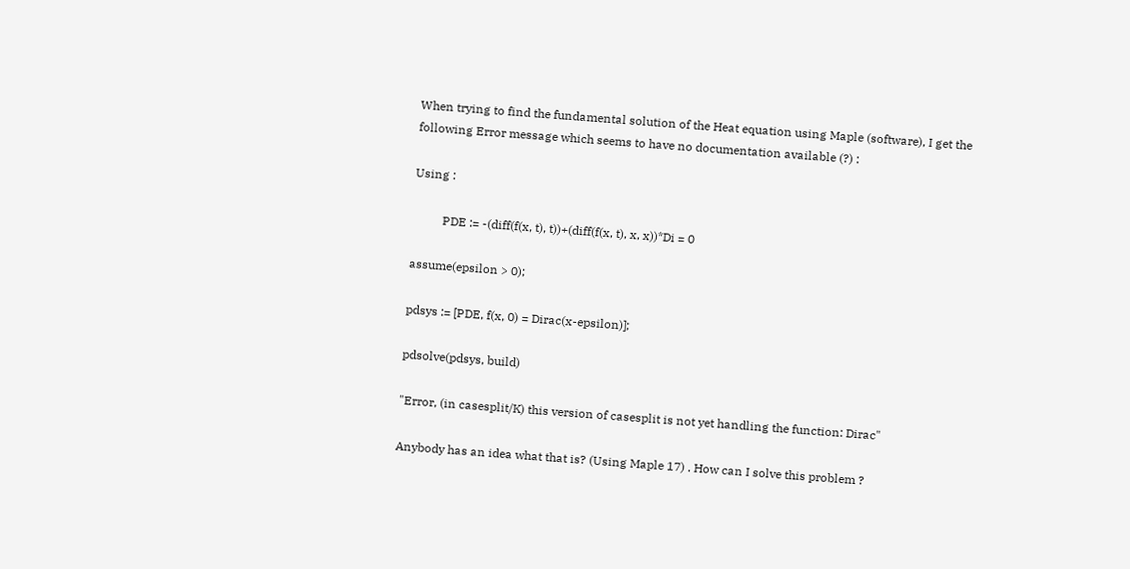When trying to find the fundamental solution of the Heat equation using Maple (software), I get the following Error message which seems to have no documentation available (?) :

Using :

          PDE := -(diff(f(x, t), t))+(diff(f(x, t), x, x))*Di = 0

assume(epsilon > 0);

pdsys := [PDE, f(x, 0) = Dirac(x-epsilon)];

pdsolve(pdsys, build)

"Error, (in casesplit/K) this version of casesplit is not yet handling the function: Dirac"

Anybody has an idea what that is? (Using Maple 17) . How can I solve this problem ?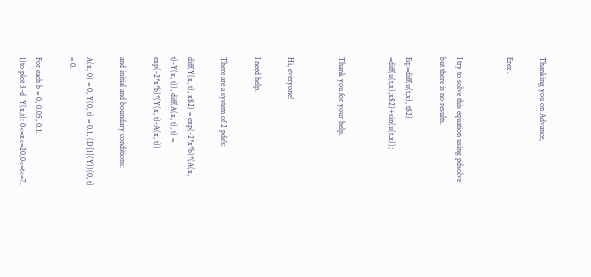Thanking you on Advance,

Erez .


I try to solve this equation using pdsolve but there is no results.

Eq:=diff(u(t,x), t$2) =diff(u(t,x),x$2)+sin(u(t,x));


Thank you for your help.


Hi, everyone!

I need help.

There are a system of 2 pde's:

diff(Y(x, t), x$2) = exp(-2*x*b)*(A(x, t)-Y(x, t)), diff(A(x, t), t) = exp(-2*x*b)*(Y(x, t)-A(x, t))

and initial and boundary conditions:

A(x, 0) = 0, Y(0, t) = 0.1, (D[1](Y))(0, t) = 0.

For each b = 0, 0.05, 0.1.
1)to plot 3-d  Y(x,t): 0<=x<=20,0<=t<=7.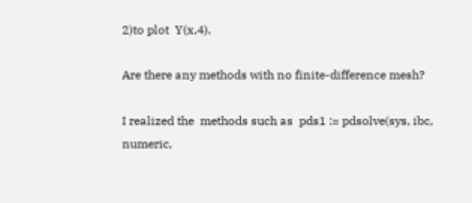2)to plot  Y(x,4).

Are there any methods with no finite-difference mesh?

I realized the  methods such as  pds1 := pdsolve(sys, ibc, numeric,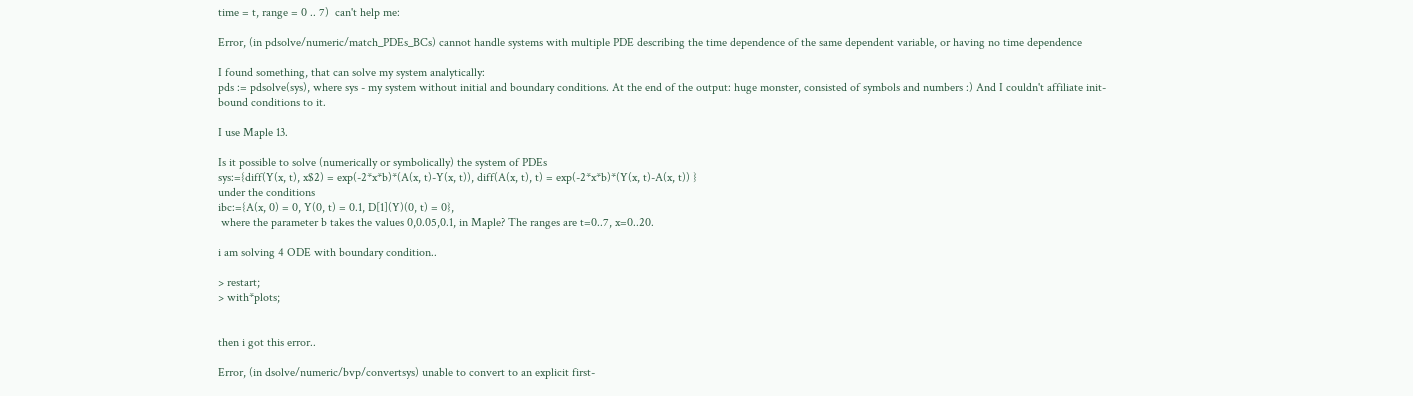time = t, range = 0 .. 7)  can't help me:

Error, (in pdsolve/numeric/match_PDEs_BCs) cannot handle systems with multiple PDE describing the time dependence of the same dependent variable, or having no time dependence

I found something, that can solve my system analytically:
pds := pdsolve(sys), where sys - my system without initial and boundary conditions. At the end of the output: huge monster, consisted of symbols and numbers :) And I couldn't affiliate init-bound conditions to it.

I use Maple 13.

Is it possible to solve (numerically or symbolically) the system of PDEs
sys:={diff(Y(x, t), x$2) = exp(-2*x*b)*(A(x, t)-Y(x, t)), diff(A(x, t), t) = exp(-2*x*b)*(Y(x, t)-A(x, t)) }
under the conditions
ibc:={A(x, 0) = 0, Y(0, t) = 0.1, D[1](Y)(0, t) = 0},
 where the parameter b takes the values 0,0.05,0.1, in Maple? The ranges are t=0..7, x=0..20.

i am solving 4 ODE with boundary condition..

> restart;
> with*plots;


then i got this error..

Error, (in dsolve/numeric/bvp/convertsys) unable to convert to an explicit first-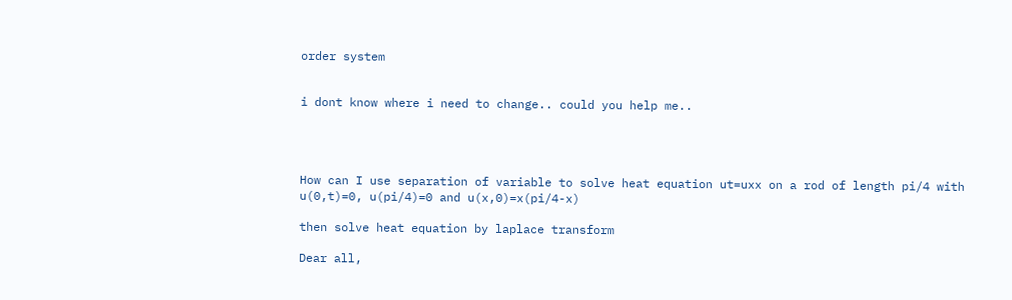order system


i dont know where i need to change.. could you help me..




How can I use separation of variable to solve heat equation ut=uxx on a rod of length pi/4 with u(0,t)=0, u(pi/4)=0 and u(x,0)=x(pi/4-x)

then solve heat equation by laplace transform

Dear all,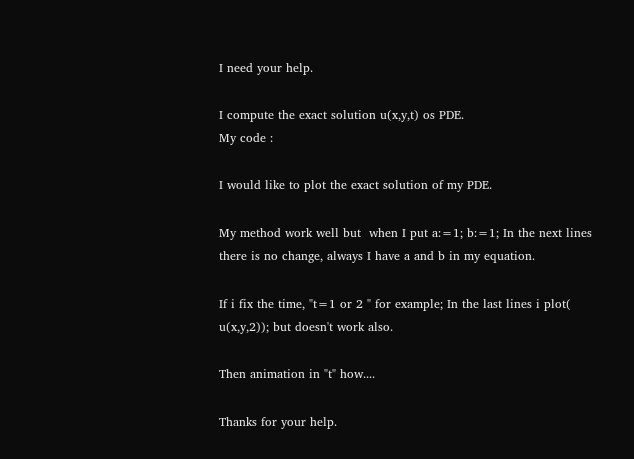I need your help.

I compute the exact solution u(x,y,t) os PDE.
My code :

I would like to plot the exact solution of my PDE.

My method work well but  when I put a:=1; b:=1; In the next lines there is no change, always I have a and b in my equation.

If i fix the time, "t=1 or 2 " for example; In the last lines i plot( u(x,y,2)); but doesn't work also.

Then animation in "t" how....

Thanks for your help.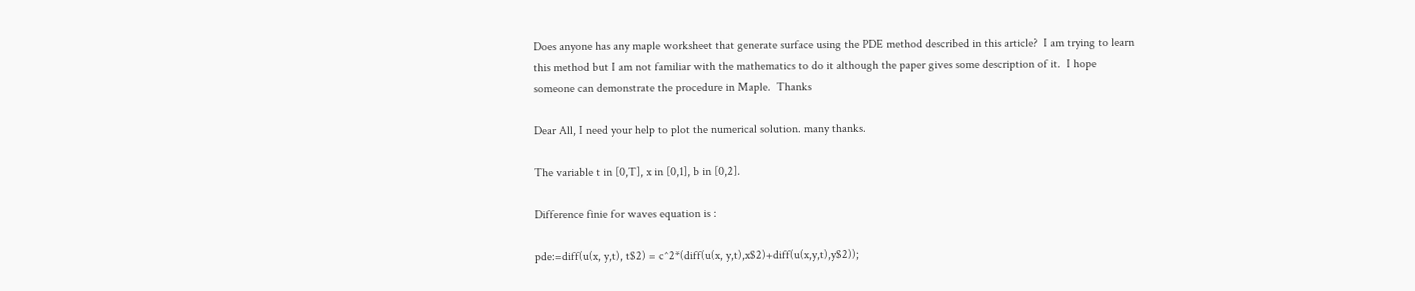Does anyone has any maple worksheet that generate surface using the PDE method described in this article?  I am trying to learn this method but I am not familiar with the mathematics to do it although the paper gives some description of it.  I hope someone can demonstrate the procedure in Maple.  Thanks

Dear All, I need your help to plot the numerical solution. many thanks.

The variable t in [0,T], x in [0,1], b in [0,2].

Difference finie for waves equation is :

pde:=diff(u(x, y,t), t$2) = c^2*(diff(u(x, y,t),x$2)+diff(u(x,y,t),y$2));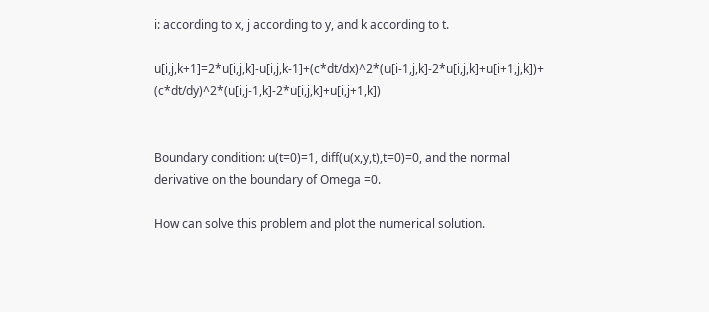i: according to x, j according to y, and k according to t.

u[i,j,k+1]=2*u[i,j,k]-u[i,j,k-1]+(c*dt/dx)^2*(u[i-1,j,k]-2*u[i,j,k]+u[i+1,j,k])+ (c*dt/dy)^2*(u[i,j-1,k]-2*u[i,j,k]+u[i,j+1,k])


Boundary condition: u(t=0)=1, diff(u(x,y,t),t=0)=0, and the normal derivative on the boundary of Omega =0.

How can solve this problem and plot the numerical solution.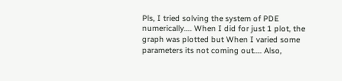Pls, I tried solving the system of PDE numerically.... When I did for just 1 plot, the graph was plotted but When I varied some parameters its not coming out.... Also,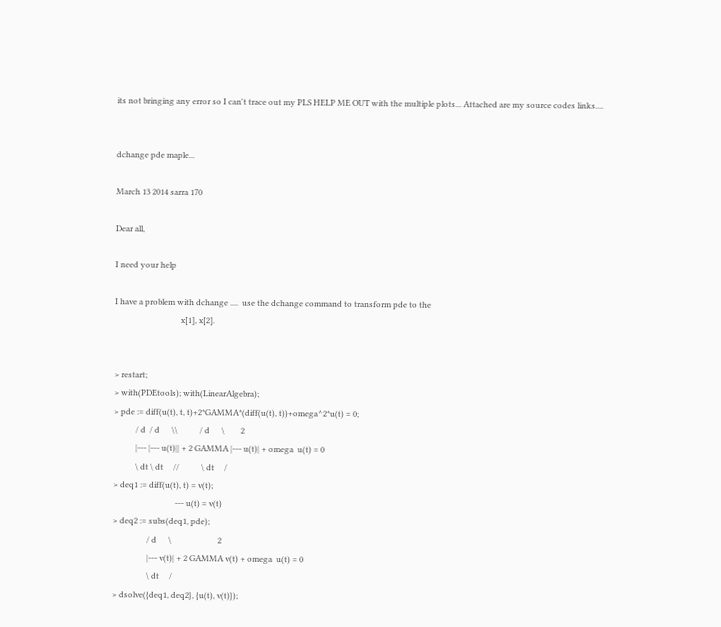its not bringing any error so I can't trace out my PLS HELP ME OUT with the multiple plots... Attached are my source codes links....


dchange pde maple...

March 13 2014 sarra 170

Dear all,

I need your help

I have a problem with dchange ....  use the dchange command to transform pde to the
                                 x[1], x[2].


> restart;
> with(PDEtools); with(LinearAlgebra);
> pde := diff(u(t), t, t)+2*GAMMA*(diff(u(t), t))+omega^2*u(t) = 0;
           / d  / d      \\           / d      \        2
           |--- |--- u(t)|| + 2 GAMMA |--- u(t)| + omega  u(t) = 0
           \ dt \ dt     //           \ dt     /
> deq1 := diff(u(t), t) = v(t);
                               --- u(t) = v(t)
> deq2 := subs(deq1, pde);
                 / d      \                       2
                 |--- v(t)| + 2 GAMMA v(t) + omega  u(t) = 0
                 \ dt     /
> dsolve({deq1, deq2}, {u(t), v(t)});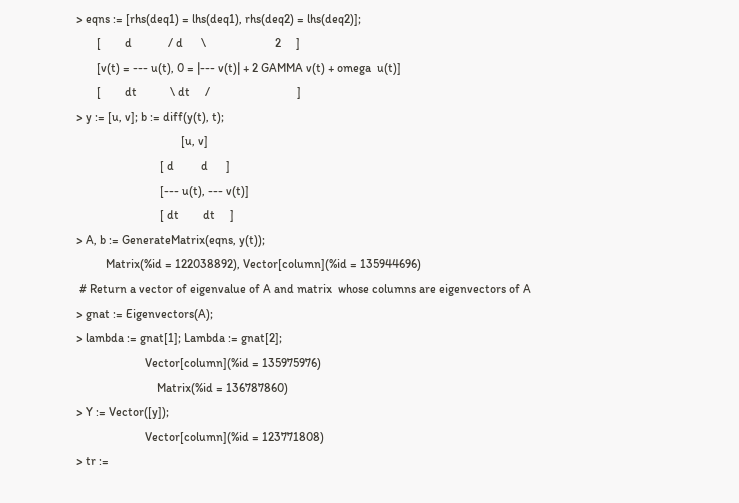> eqns := [rhs(deq1) = lhs(deq1), rhs(deq2) = lhs(deq2)];
       [        d            / d      \                       2     ]
       [v(t) = --- u(t), 0 = |--- v(t)| + 2 GAMMA v(t) + omega  u(t)]
       [        dt           \ dt     /                             ]
> y := [u, v]; b := diff(y(t), t);
                                   [u, v]
                            [ d         d      ]
                            [--- u(t), --- v(t)]
                            [ dt        dt     ]
> A, b := GenerateMatrix(eqns, y(t));
          Matrix(%id = 122038892), Vector[column](%id = 135944696)
 # Return a vector of eigenvalue of A and matrix  whose columns are eigenvectors of A
> gnat := Eigenvectors(A);
> lambda := gnat[1]; Lambda := gnat[2];
                       Vector[column](%id = 135975976)
                           Matrix(%id = 136787860)
> Y := Vector([y]);
                       Vector[column](%id = 123771808)
> tr :=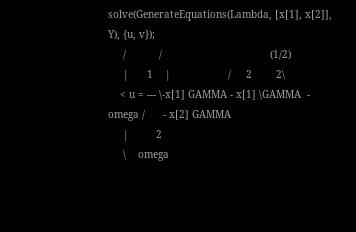solve(GenerateEquations(Lambda, [x[1], x[2]], Y), {u, v});
     /           /                                    (1/2)
     |      1    |                   /     2        2\
    < u = --- \-x[1] GAMMA - x[1] \GAMMA  - omega /      - x[2] GAMMA
     |         2
     \    omega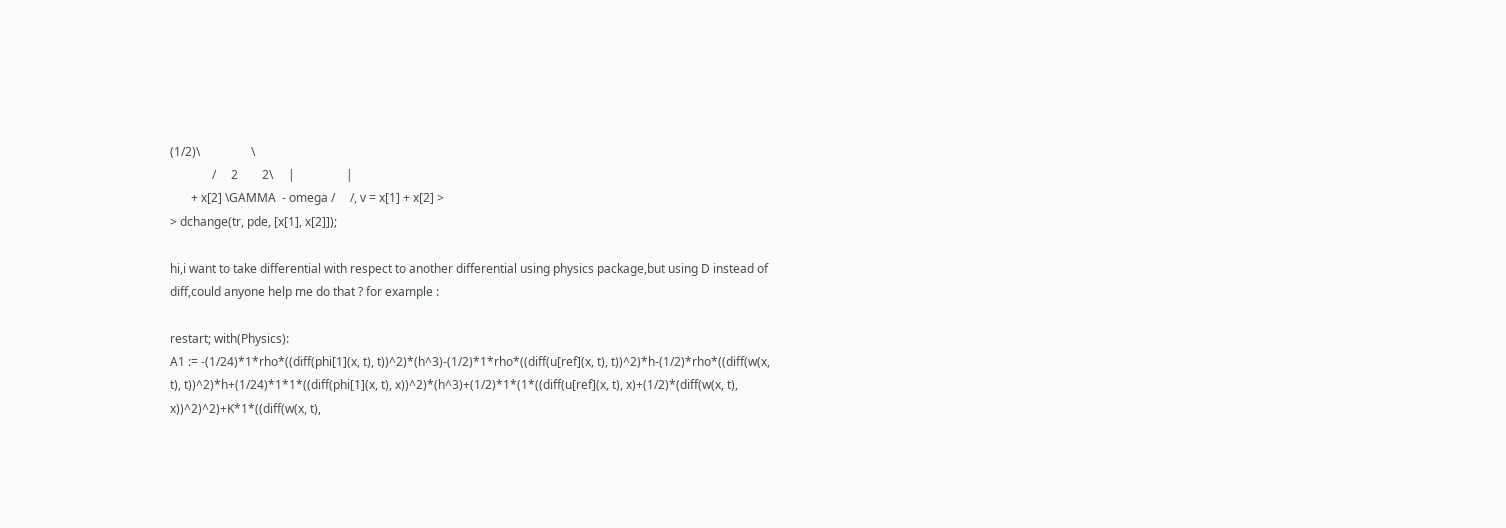(1/2)\                 \
              /     2        2\     |                 |
       + x[2] \GAMMA  - omega /     /, v = x[1] + x[2] >
> dchange(tr, pde, [x[1], x[2]]);

hi,i want to take differential with respect to another differential using physics package,but using D instead of diff,could anyone help me do that ? for example :

restart; with(Physics):
A1 := -(1/24)*1*rho*((diff(phi[1](x, t), t))^2)*(h^3)-(1/2)*1*rho*((diff(u[ref](x, t), t))^2)*h-(1/2)*rho*((diff(w(x, t), t))^2)*h+(1/24)*1*1*((diff(phi[1](x, t), x))^2)*(h^3)+(1/2)*1*(1*((diff(u[ref](x, t), x)+(1/2)*(diff(w(x, t), x))^2)^2)+K*1*((diff(w(x, t),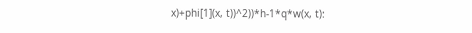x)+phi[1](x, t))^2))*h-1*q*w(x, t):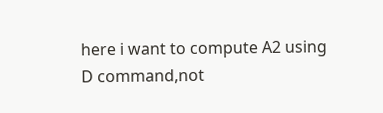here i want to compute A2 using D command,not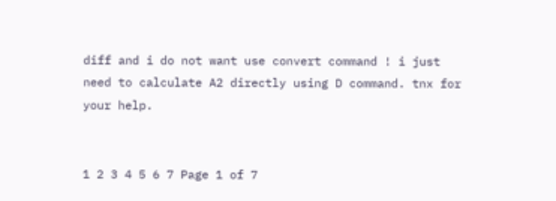diff and i do not want use convert command ! i just need to calculate A2 directly using D command. tnx for your help.


1 2 3 4 5 6 7 Page 1 of 7